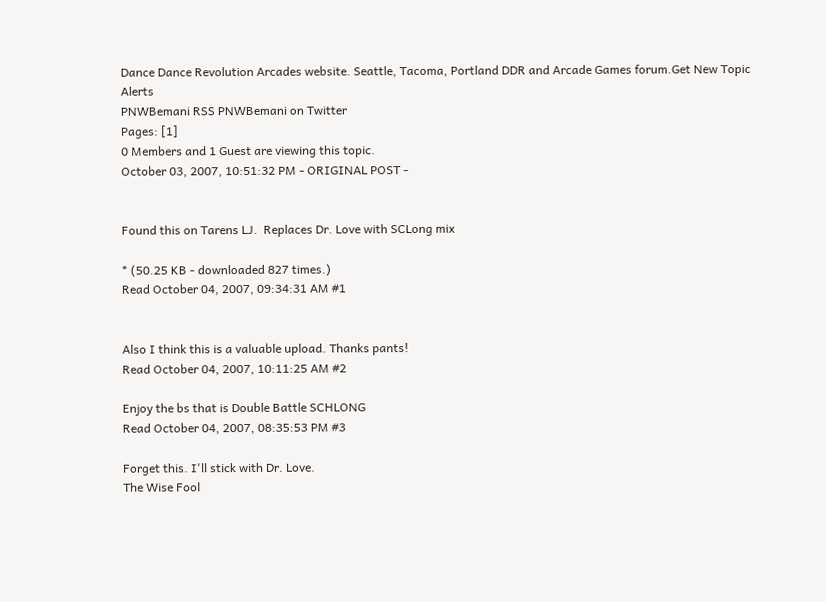Dance Dance Revolution Arcades website. Seattle, Tacoma, Portland DDR and Arcade Games forum.Get New Topic Alerts
PNWBemani RSS PNWBemani on Twitter
Pages: [1]
0 Members and 1 Guest are viewing this topic.
October 03, 2007, 10:51:32 PM - ORIGINAL POST -


Found this on Tarens LJ.  Replaces Dr. Love with SCLong mix

* (50.25 KB - downloaded 827 times.)
Read October 04, 2007, 09:34:31 AM #1


Also I think this is a valuable upload. Thanks pants!
Read October 04, 2007, 10:11:25 AM #2

Enjoy the bs that is Double Battle SCHLONG
Read October 04, 2007, 08:35:53 PM #3

Forget this. I'll stick with Dr. Love.
The Wise Fool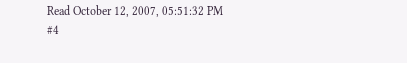Read October 12, 2007, 05:51:32 PM #4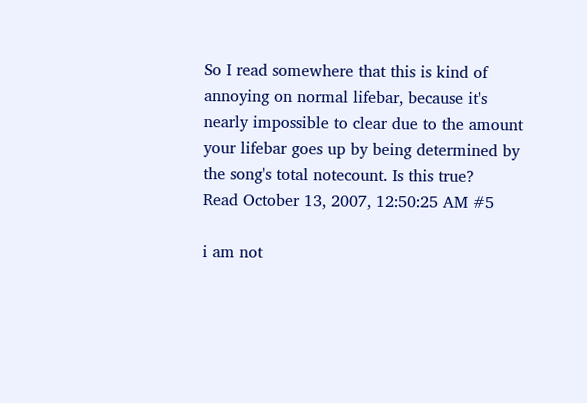So I read somewhere that this is kind of annoying on normal lifebar, because it's nearly impossible to clear due to the amount your lifebar goes up by being determined by the song's total notecount. Is this true?
Read October 13, 2007, 12:50:25 AM #5

i am not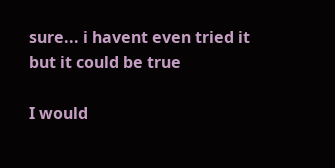sure... i havent even tried it but it could be true

I would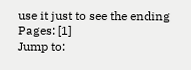use it just to see the ending
Pages: [1]
Jump to: